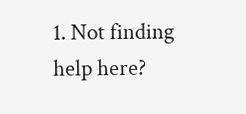1. Not finding help here?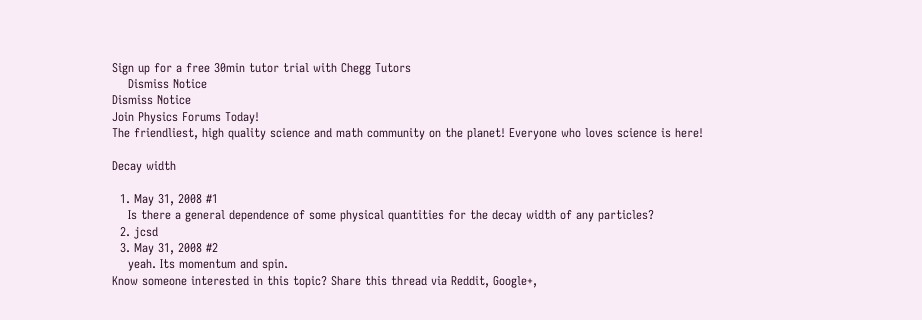Sign up for a free 30min tutor trial with Chegg Tutors
    Dismiss Notice
Dismiss Notice
Join Physics Forums Today!
The friendliest, high quality science and math community on the planet! Everyone who loves science is here!

Decay width

  1. May 31, 2008 #1
    Is there a general dependence of some physical quantities for the decay width of any particles?
  2. jcsd
  3. May 31, 2008 #2
    yeah. Its momentum and spin.
Know someone interested in this topic? Share this thread via Reddit, Google+,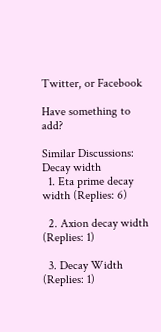Twitter, or Facebook

Have something to add?

Similar Discussions: Decay width
  1. Eta prime decay width (Replies: 6)

  2. Axion decay width (Replies: 1)

  3. Decay Width (Replies: 1)